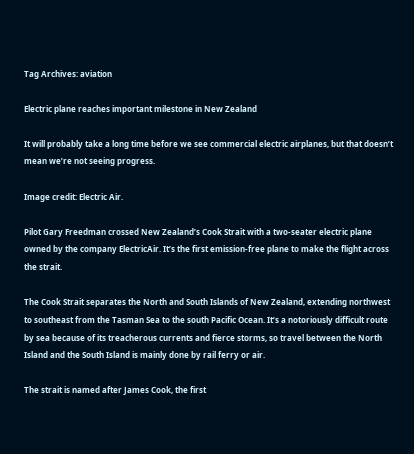Tag Archives: aviation

Electric plane reaches important milestone in New Zealand

It will probably take a long time before we see commercial electric airplanes, but that doesn’t mean we’re not seeing progress.

Image credit: Electric Air.

Pilot Gary Freedman crossed New Zealand’s Cook Strait with a two-seater electric plane owned by the company ElectricAir. It’s the first emission-free plane to make the flight across the strait.

The Cook Strait separates the North and South Islands of New Zealand, extending northwest to southeast from the Tasman Sea to the south Pacific Ocean. It’s a notoriously difficult route by sea because of its treacherous currents and fierce storms, so travel between the North Island and the South Island is mainly done by rail ferry or air.

The strait is named after James Cook, the first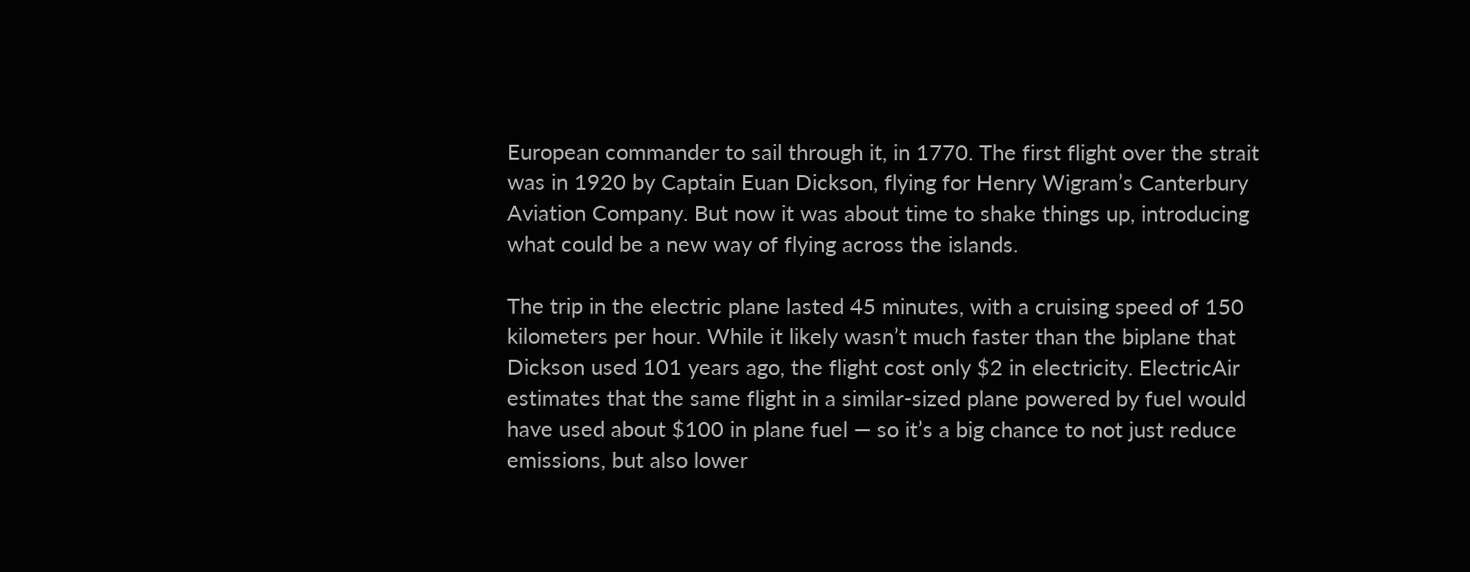European commander to sail through it, in 1770. The first flight over the strait was in 1920 by Captain Euan Dickson, flying for Henry Wigram’s Canterbury Aviation Company. But now it was about time to shake things up, introducing what could be a new way of flying across the islands.

The trip in the electric plane lasted 45 minutes, with a cruising speed of 150 kilometers per hour. While it likely wasn’t much faster than the biplane that Dickson used 101 years ago, the flight cost only $2 in electricity. ElectricAir estimates that the same flight in a similar-sized plane powered by fuel would have used about $100 in plane fuel — so it’s a big chance to not just reduce emissions, but also lower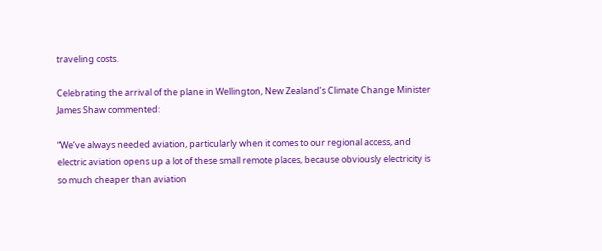traveling costs.

Celebrating the arrival of the plane in Wellington, New Zealand’s Climate Change Minister James Shaw commented:

“We’ve always needed aviation, particularly when it comes to our regional access, and electric aviation opens up a lot of these small remote places, because obviously electricity is so much cheaper than aviation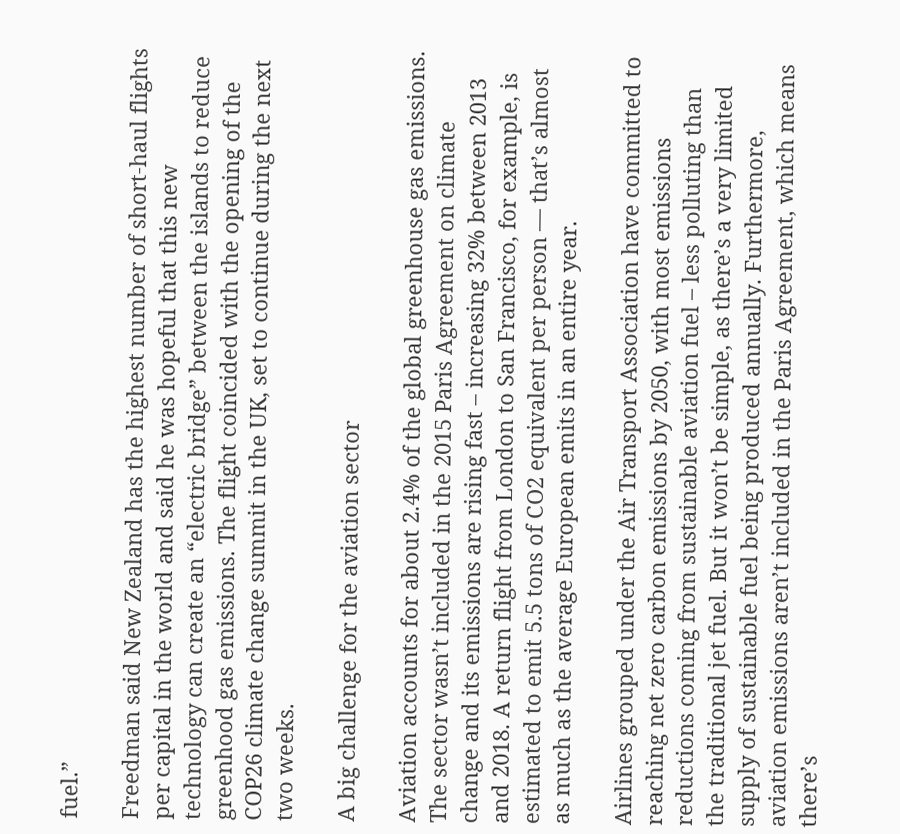fuel.”

Freedman said New Zealand has the highest number of short-haul flights per capital in the world and said he was hopeful that this new technology can create an “electric bridge” between the islands to reduce greenhood gas emissions. The flight coincided with the opening of the COP26 climate change summit in the UK, set to continue during the next two weeks.

A big challenge for the aviation sector

Aviation accounts for about 2.4% of the global greenhouse gas emissions. The sector wasn’t included in the 2015 Paris Agreement on climate change and its emissions are rising fast – increasing 32% between 2013 and 2018. A return flight from London to San Francisco, for example, is estimated to emit 5.5 tons of CO2 equivalent per person — that’s almost as much as the average European emits in an entire year.

Airlines grouped under the Air Transport Association have committed to reaching net zero carbon emissions by 2050, with most emissions reductions coming from sustainable aviation fuel – less polluting than the traditional jet fuel. But it won’t be simple, as there’s a very limited supply of sustainable fuel being produced annually. Furthermore, aviation emissions aren’t included in the Paris Agreement, which means there’s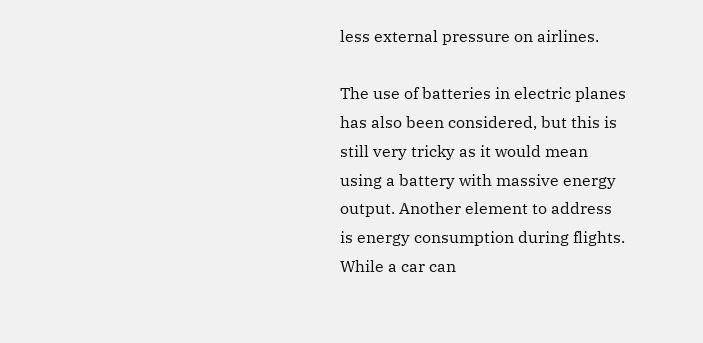less external pressure on airlines.

The use of batteries in electric planes has also been considered, but this is still very tricky as it would mean using a battery with massive energy output. Another element to address is energy consumption during flights. While a car can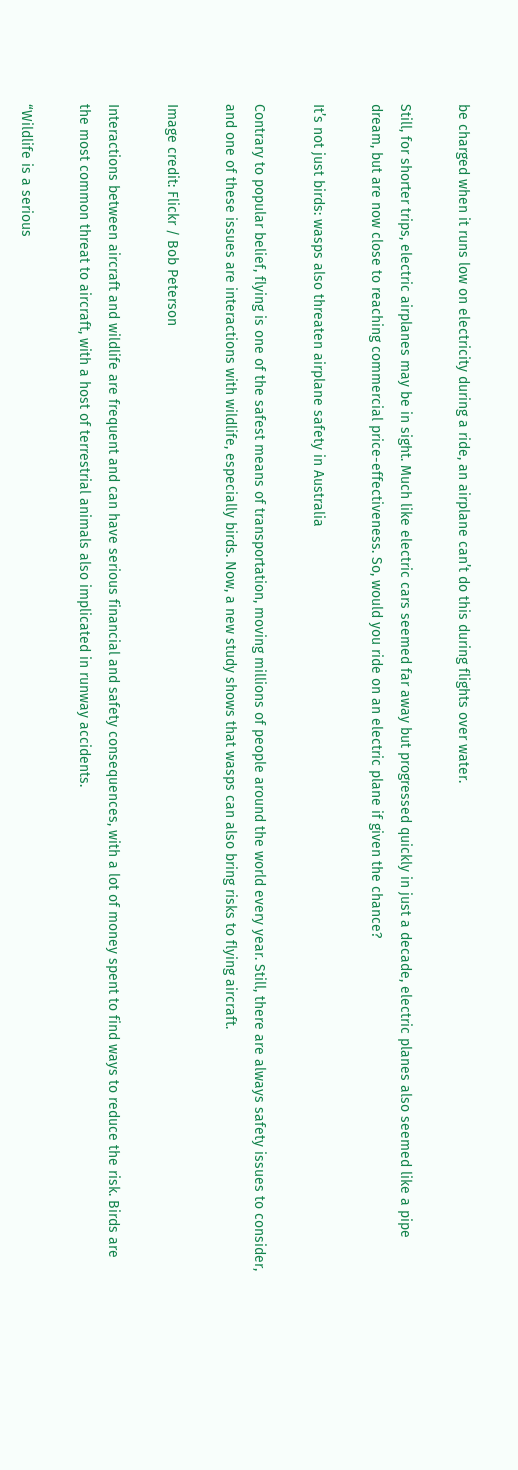be charged when it runs low on electricity during a ride, an airplane can’t do this during flights over water.

Still, for shorter trips, electric airplanes may be in sight. Much like electric cars seemed far away but progressed quickly in just a decade, electric planes also seemed like a pipe dream, but are now close to reaching commercial price-effectiveness. So, would you ride on an electric plane if given the chance?

It’s not just birds: wasps also threaten airplane safety in Australia

Contrary to popular belief, flying is one of the safest means of transportation, moving millions of people around the world every year. Still, there are always safety issues to consider, and one of these issues are interactions with wildlife, especially birds. Now, a new study shows that wasps can also bring risks to flying aircraft.

Image credit: Flickr / Bob Peterson

Interactions between aircraft and wildlife are frequent and can have serious financial and safety consequences, with a lot of money spent to find ways to reduce the risk. Birds are the most common threat to aircraft, with a host of terrestrial animals also implicated in runway accidents.

“Wildlife is a serious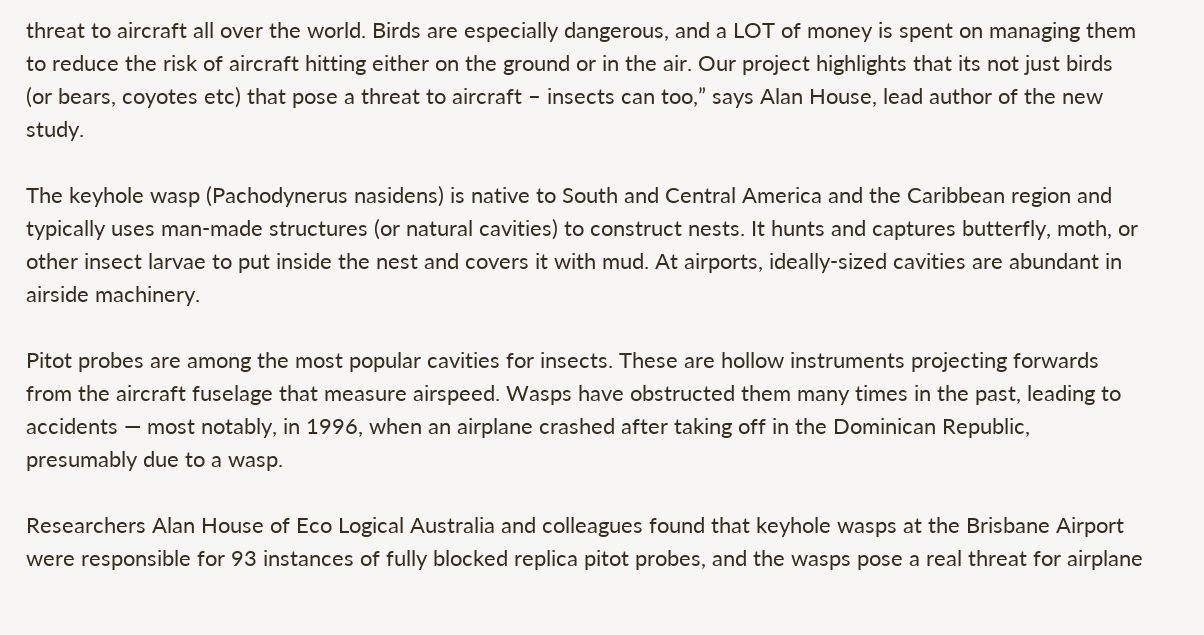threat to aircraft all over the world. Birds are especially dangerous, and a LOT of money is spent on managing them to reduce the risk of aircraft hitting either on the ground or in the air. Our project highlights that its not just birds (or bears, coyotes etc) that pose a threat to aircraft – insects can too,” says Alan House, lead author of the new study.

The keyhole wasp (Pachodynerus nasidens) is native to South and Central America and the Caribbean region and typically uses man-made structures (or natural cavities) to construct nests. It hunts and captures butterfly, moth, or other insect larvae to put inside the nest and covers it with mud. At airports, ideally-sized cavities are abundant in airside machinery.

Pitot probes are among the most popular cavities for insects. These are hollow instruments projecting forwards from the aircraft fuselage that measure airspeed. Wasps have obstructed them many times in the past, leading to accidents — most notably, in 1996, when an airplane crashed after taking off in the Dominican Republic, presumably due to a wasp.

Researchers Alan House of Eco Logical Australia and colleagues found that keyhole wasps at the Brisbane Airport were responsible for 93 instances of fully blocked replica pitot probes, and the wasps pose a real threat for airplane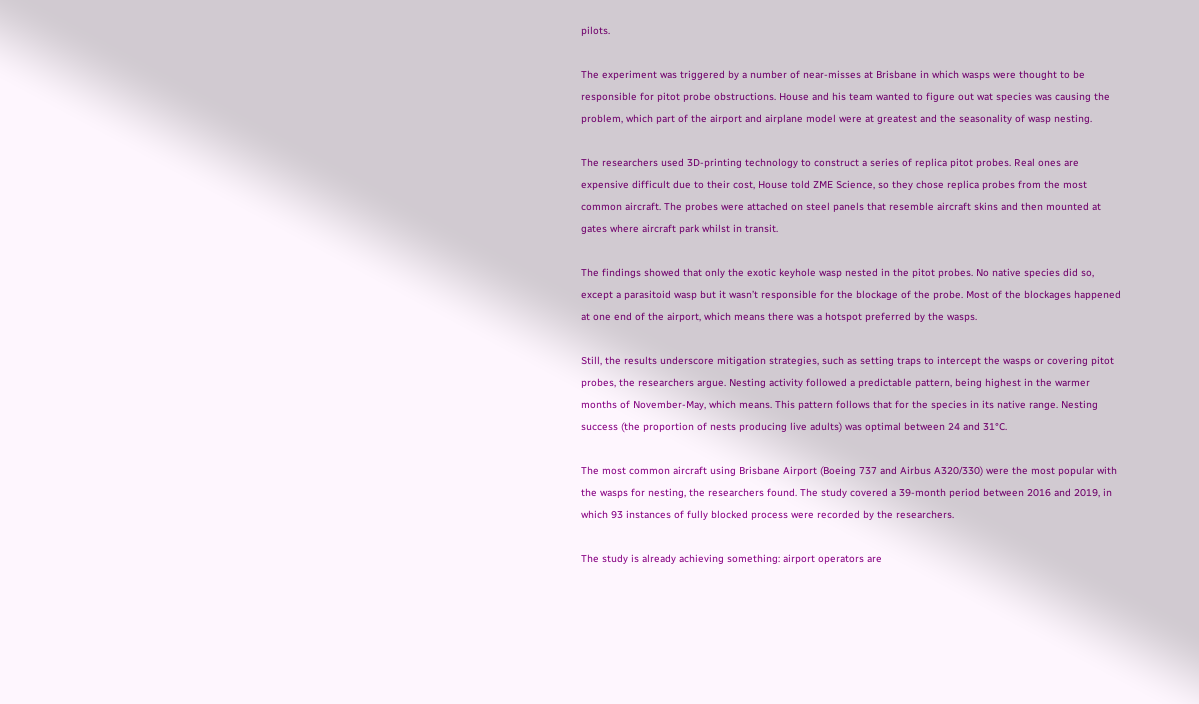pilots.

The experiment was triggered by a number of near-misses at Brisbane in which wasps were thought to be responsible for pitot probe obstructions. House and his team wanted to figure out wat species was causing the problem, which part of the airport and airplane model were at greatest and the seasonality of wasp nesting.

The researchers used 3D-printing technology to construct a series of replica pitot probes. Real ones are expensive difficult due to their cost, House told ZME Science, so they chose replica probes from the most common aircraft. The probes were attached on steel panels that resemble aircraft skins and then mounted at gates where aircraft park whilst in transit.

The findings showed that only the exotic keyhole wasp nested in the pitot probes. No native species did so, except a parasitoid wasp but it wasn’t responsible for the blockage of the probe. Most of the blockages happened at one end of the airport, which means there was a hotspot preferred by the wasps.

Still, the results underscore mitigation strategies, such as setting traps to intercept the wasps or covering pitot probes, the researchers argue. Nesting activity followed a predictable pattern, being highest in the warmer months of November-May, which means. This pattern follows that for the species in its native range. Nesting success (the proportion of nests producing live adults) was optimal between 24 and 31°C.

The most common aircraft using Brisbane Airport (Boeing 737 and Airbus A320/330) were the most popular with the wasps for nesting, the researchers found. The study covered a 39-month period between 2016 and 2019, in which 93 instances of fully blocked process were recorded by the researchers.

The study is already achieving something: airport operators are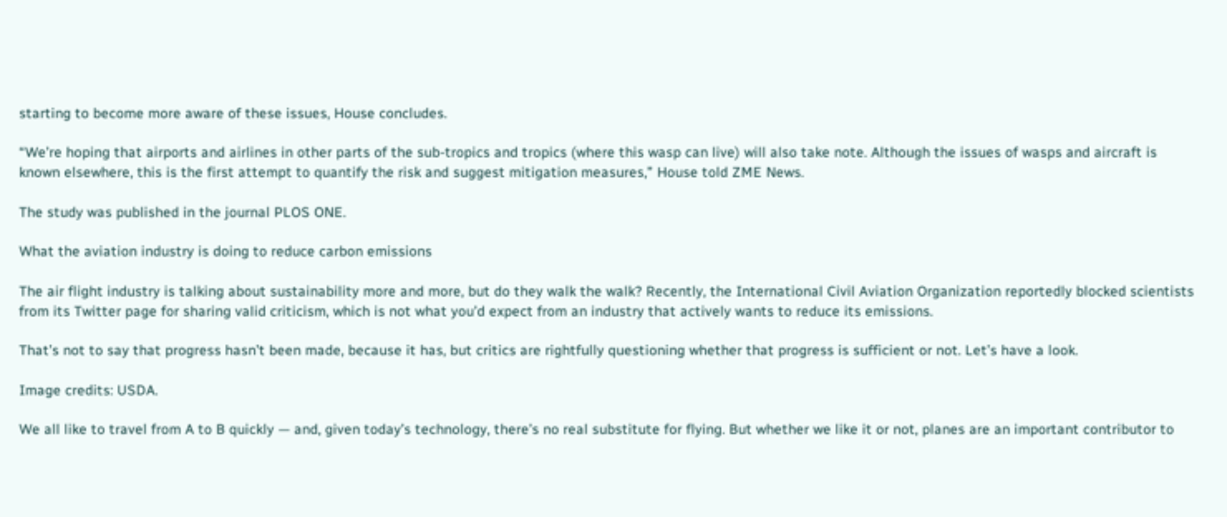starting to become more aware of these issues, House concludes.

“We’re hoping that airports and airlines in other parts of the sub-tropics and tropics (where this wasp can live) will also take note. Although the issues of wasps and aircraft is known elsewhere, this is the first attempt to quantify the risk and suggest mitigation measures,” House told ZME News.

The study was published in the journal PLOS ONE.

What the aviation industry is doing to reduce carbon emissions

The air flight industry is talking about sustainability more and more, but do they walk the walk? Recently, the International Civil Aviation Organization reportedly blocked scientists from its Twitter page for sharing valid criticism, which is not what you’d expect from an industry that actively wants to reduce its emissions.

That’s not to say that progress hasn’t been made, because it has, but critics are rightfully questioning whether that progress is sufficient or not. Let’s have a look.

Image credits: USDA.

We all like to travel from A to B quickly — and, given today’s technology, there’s no real substitute for flying. But whether we like it or not, planes are an important contributor to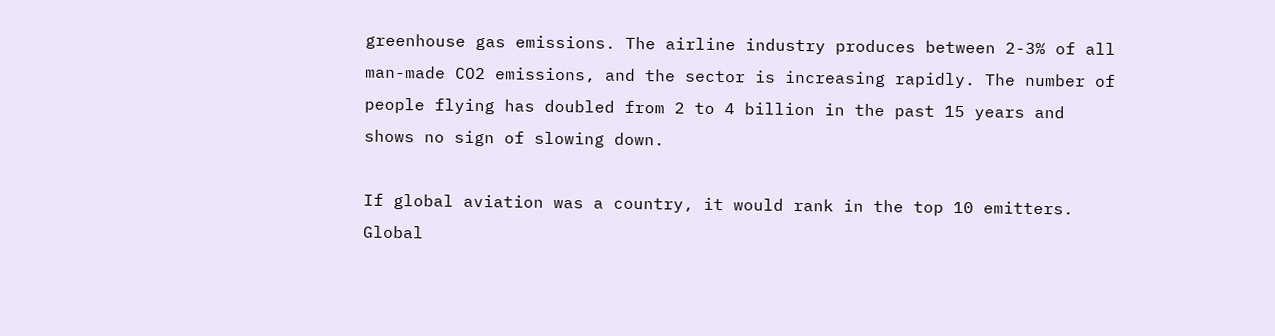greenhouse gas emissions. The airline industry produces between 2-3% of all man-made CO2 emissions, and the sector is increasing rapidly. The number of people flying has doubled from 2 to 4 billion in the past 15 years and shows no sign of slowing down.

If global aviation was a country, it would rank in the top 10 emitters. Global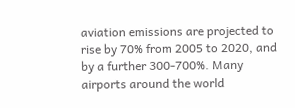aviation emissions are projected to rise by 70% from 2005 to 2020, and by a further 300-700%. Many airports around the world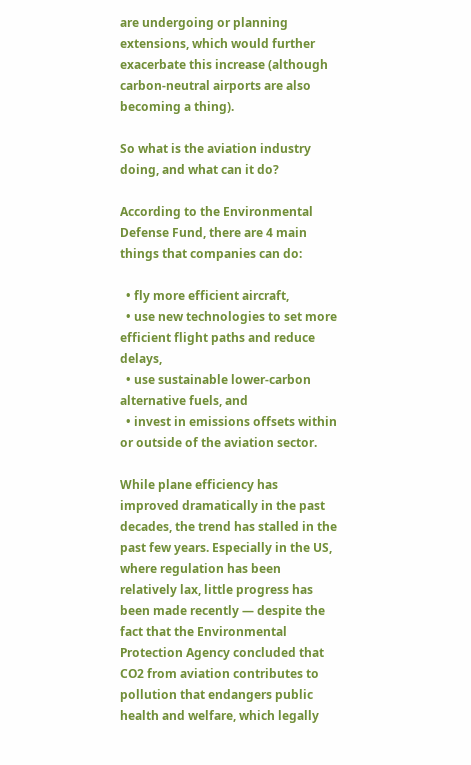are undergoing or planning extensions, which would further exacerbate this increase (although carbon-neutral airports are also becoming a thing).

So what is the aviation industry doing, and what can it do?

According to the Environmental Defense Fund, there are 4 main things that companies can do:

  • fly more efficient aircraft,
  • use new technologies to set more efficient flight paths and reduce delays,
  • use sustainable lower-carbon alternative fuels, and
  • invest in emissions offsets within or outside of the aviation sector.

While plane efficiency has improved dramatically in the past decades, the trend has stalled in the past few years. Especially in the US, where regulation has been relatively lax, little progress has been made recently — despite the fact that the Environmental Protection Agency concluded that CO2 from aviation contributes to pollution that endangers public health and welfare, which legally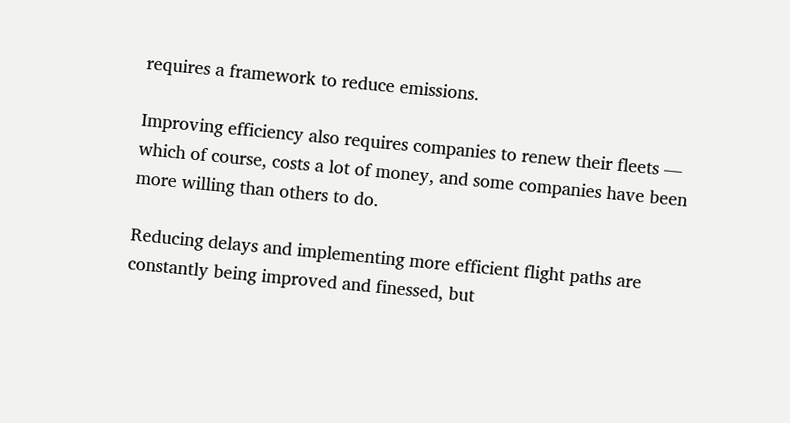requires a framework to reduce emissions.

Improving efficiency also requires companies to renew their fleets — which of course, costs a lot of money, and some companies have been more willing than others to do.

Reducing delays and implementing more efficient flight paths are constantly being improved and finessed, but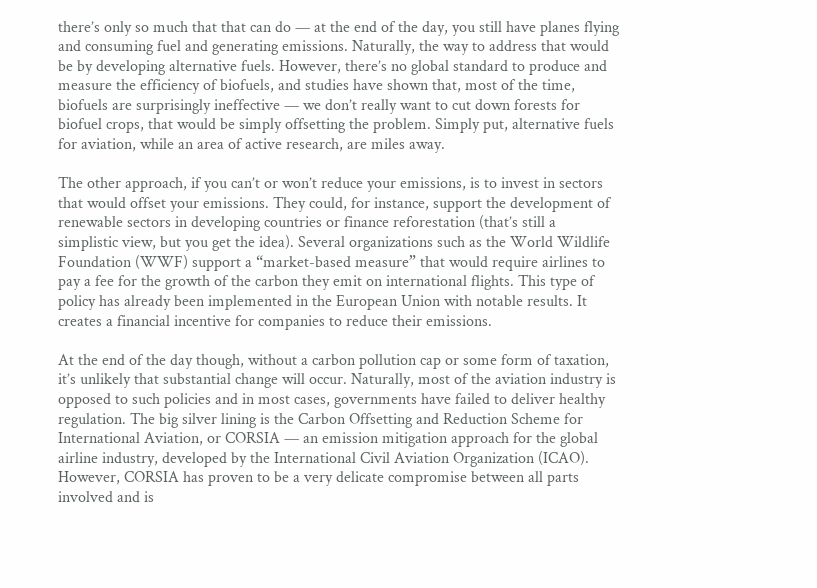there’s only so much that that can do — at the end of the day, you still have planes flying and consuming fuel and generating emissions. Naturally, the way to address that would be by developing alternative fuels. However, there’s no global standard to produce and measure the efficiency of biofuels, and studies have shown that, most of the time, biofuels are surprisingly ineffective — we don’t really want to cut down forests for biofuel crops, that would be simply offsetting the problem. Simply put, alternative fuels for aviation, while an area of active research, are miles away.

The other approach, if you can’t or won’t reduce your emissions, is to invest in sectors that would offset your emissions. They could, for instance, support the development of renewable sectors in developing countries or finance reforestation (that’s still a simplistic view, but you get the idea). Several organizations such as the World Wildlife Foundation (WWF) support a “market-based measure” that would require airlines to pay a fee for the growth of the carbon they emit on international flights. This type of policy has already been implemented in the European Union with notable results. It creates a financial incentive for companies to reduce their emissions.

At the end of the day though, without a carbon pollution cap or some form of taxation, it’s unlikely that substantial change will occur. Naturally, most of the aviation industry is opposed to such policies and in most cases, governments have failed to deliver healthy regulation. The big silver lining is the Carbon Offsetting and Reduction Scheme for International Aviation, or CORSIA — an emission mitigation approach for the global airline industry, developed by the International Civil Aviation Organization (ICAO). However, CORSIA has proven to be a very delicate compromise between all parts involved and is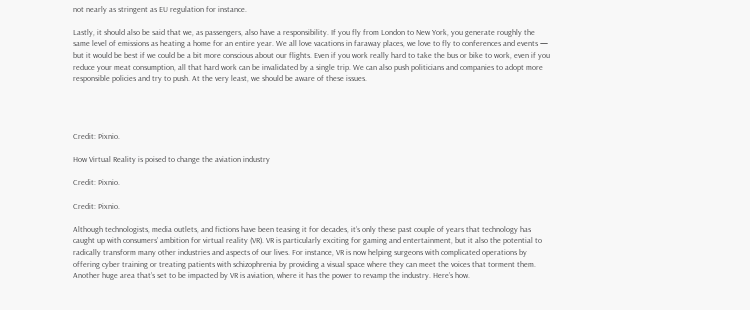not nearly as stringent as EU regulation for instance.

Lastly, it should also be said that we, as passengers, also have a responsibility. If you fly from London to New York, you generate roughly the same level of emissions as heating a home for an entire year. We all love vacations in faraway places, we love to fly to conferences and events — but it would be best if we could be a bit more conscious about our flights. Even if you work really hard to take the bus or bike to work, even if you reduce your meat consumption, all that hard work can be invalidated by a single trip. We can also push politicians and companies to adopt more responsible policies and try to push. At the very least, we should be aware of these issues.




Credit: Pixnio.

How Virtual Reality is poised to change the aviation industry

Credit: Pixnio.

Credit: Pixnio.

Although technologists, media outlets, and fictions have been teasing it for decades, it’s only these past couple of years that technology has caught up with consumers’ ambition for virtual reality (VR). VR is particularly exciting for gaming and entertainment, but it also the potential to radically transform many other industries and aspects of our lives. For instance, VR is now helping surgeons with complicated operations by offering cyber training or treating patients with schizophrenia by providing a visual space where they can meet the voices that torment them. Another huge area that’s set to be impacted by VR is aviation, where it has the power to revamp the industry. Here’s how.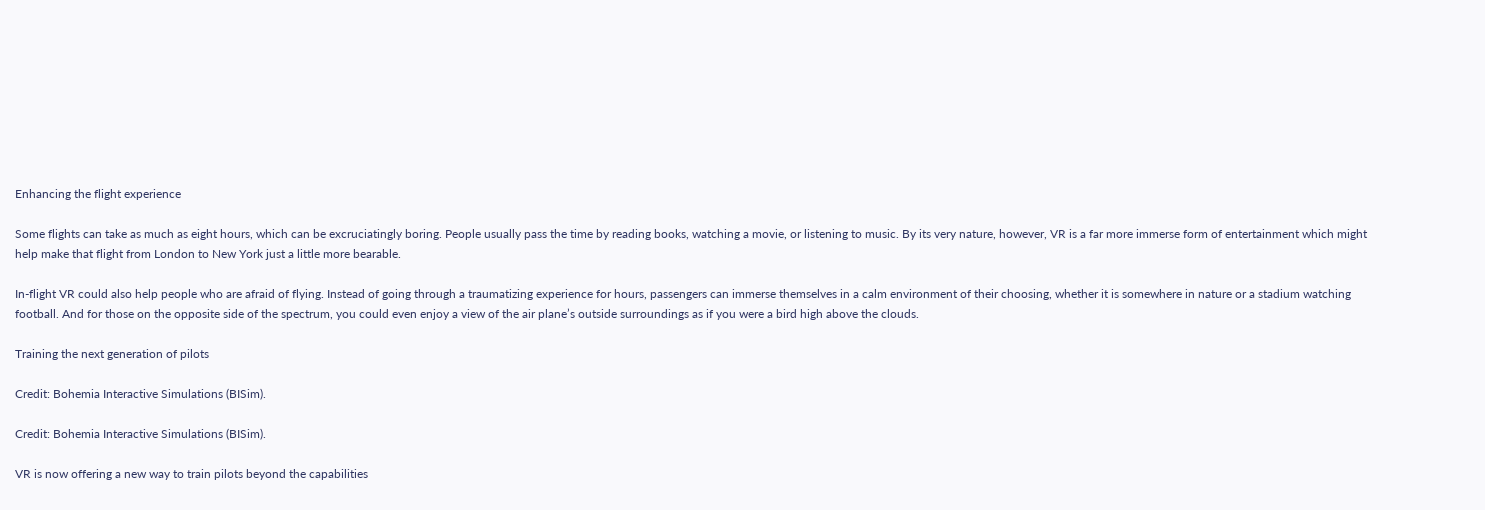Enhancing the flight experience

Some flights can take as much as eight hours, which can be excruciatingly boring. People usually pass the time by reading books, watching a movie, or listening to music. By its very nature, however, VR is a far more immerse form of entertainment which might help make that flight from London to New York just a little more bearable.

In-flight VR could also help people who are afraid of flying. Instead of going through a traumatizing experience for hours, passengers can immerse themselves in a calm environment of their choosing, whether it is somewhere in nature or a stadium watching football. And for those on the opposite side of the spectrum, you could even enjoy a view of the air plane’s outside surroundings as if you were a bird high above the clouds.

Training the next generation of pilots

Credit: Bohemia Interactive Simulations (BISim).

Credit: Bohemia Interactive Simulations (BISim).

VR is now offering a new way to train pilots beyond the capabilities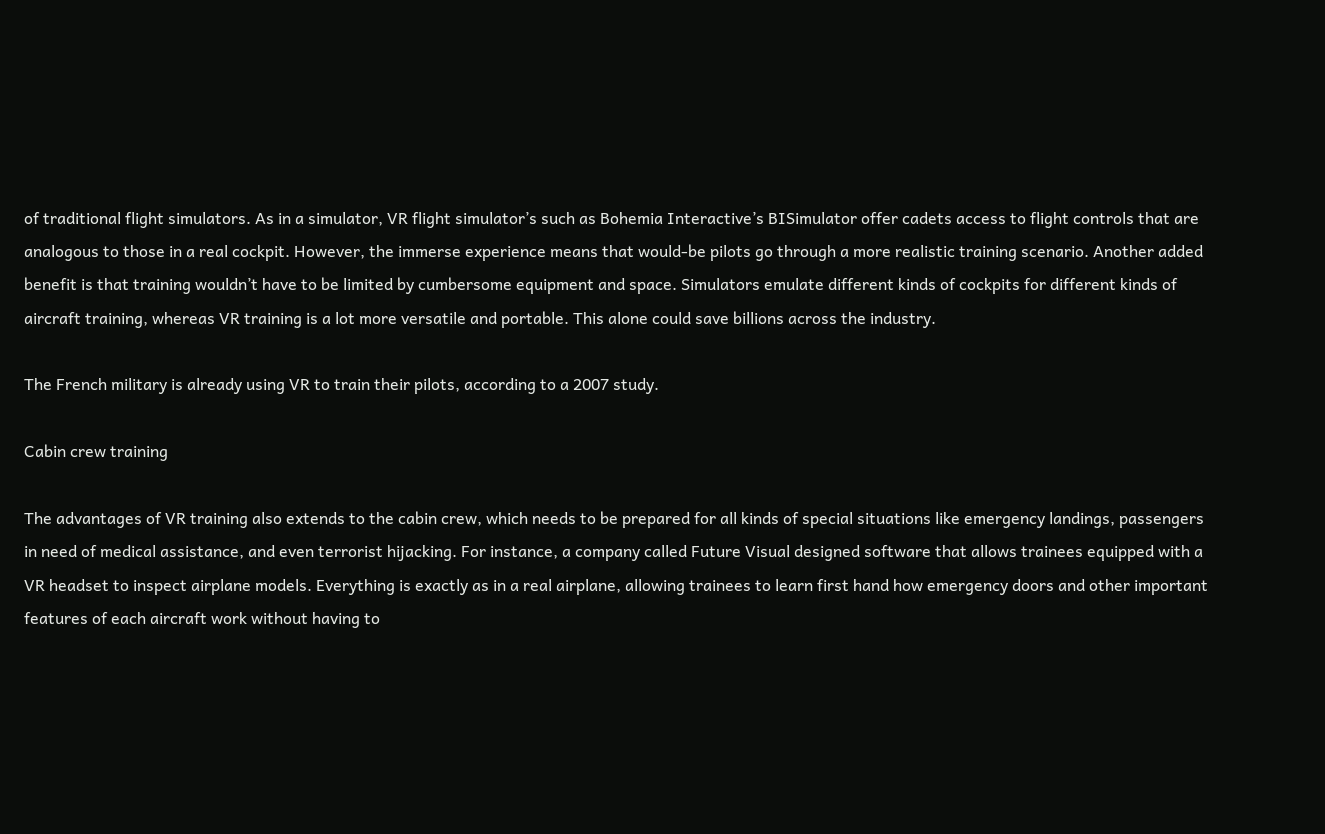of traditional flight simulators. As in a simulator, VR flight simulator’s such as Bohemia Interactive’s BISimulator offer cadets access to flight controls that are analogous to those in a real cockpit. However, the immerse experience means that would-be pilots go through a more realistic training scenario. Another added benefit is that training wouldn’t have to be limited by cumbersome equipment and space. Simulators emulate different kinds of cockpits for different kinds of aircraft training, whereas VR training is a lot more versatile and portable. This alone could save billions across the industry.

The French military is already using VR to train their pilots, according to a 2007 study.

Cabin crew training

The advantages of VR training also extends to the cabin crew, which needs to be prepared for all kinds of special situations like emergency landings, passengers in need of medical assistance, and even terrorist hijacking. For instance, a company called Future Visual designed software that allows trainees equipped with a VR headset to inspect airplane models. Everything is exactly as in a real airplane, allowing trainees to learn first hand how emergency doors and other important features of each aircraft work without having to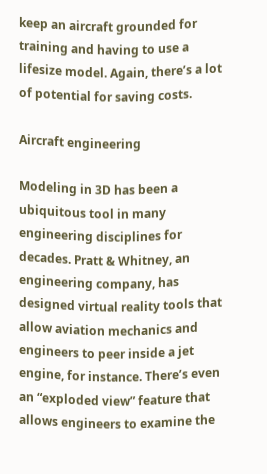keep an aircraft grounded for training and having to use a lifesize model. Again, there’s a lot of potential for saving costs.

Aircraft engineering

Modeling in 3D has been a ubiquitous tool in many engineering disciplines for decades. Pratt & Whitney, an engineering company, has designed virtual reality tools that allow aviation mechanics and engineers to peer inside a jet engine, for instance. There’s even an “exploded view” feature that allows engineers to examine the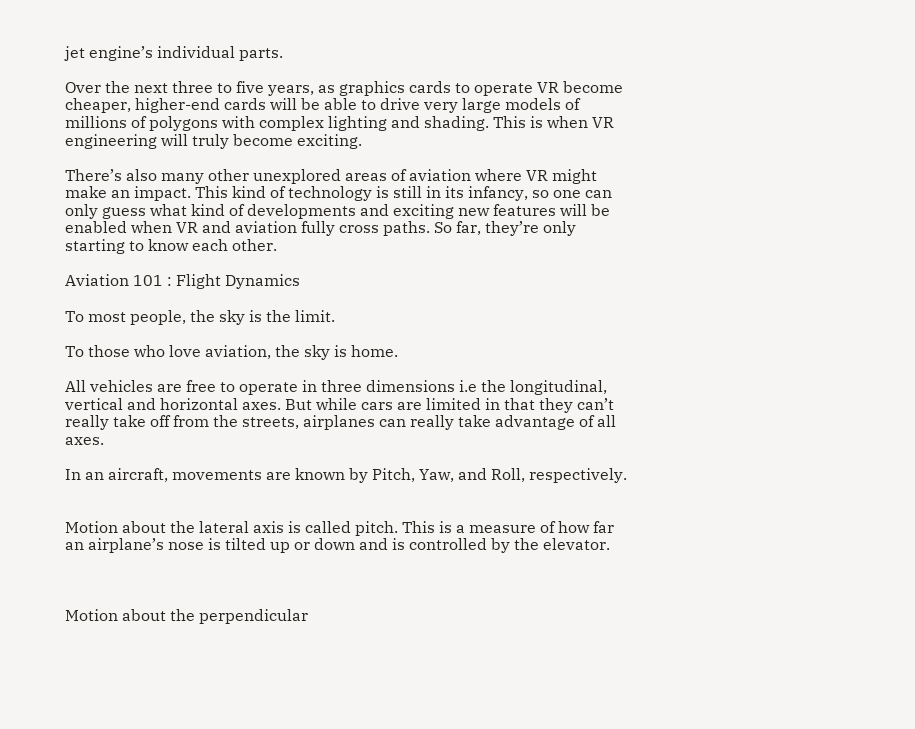jet engine’s individual parts.

Over the next three to five years, as graphics cards to operate VR become cheaper, higher-end cards will be able to drive very large models of millions of polygons with complex lighting and shading. This is when VR engineering will truly become exciting.

There’s also many other unexplored areas of aviation where VR might make an impact. This kind of technology is still in its infancy, so one can only guess what kind of developments and exciting new features will be enabled when VR and aviation fully cross paths. So far, they’re only starting to know each other.

Aviation 101 : Flight Dynamics

To most people, the sky is the limit.

To those who love aviation, the sky is home.

All vehicles are free to operate in three dimensions i.e the longitudinal, vertical and horizontal axes. But while cars are limited in that they can’t really take off from the streets, airplanes can really take advantage of all axes.

In an aircraft, movements are known by Pitch, Yaw, and Roll, respectively.


Motion about the lateral axis is called pitch. This is a measure of how far an airplane’s nose is tilted up or down and is controlled by the elevator.



Motion about the perpendicular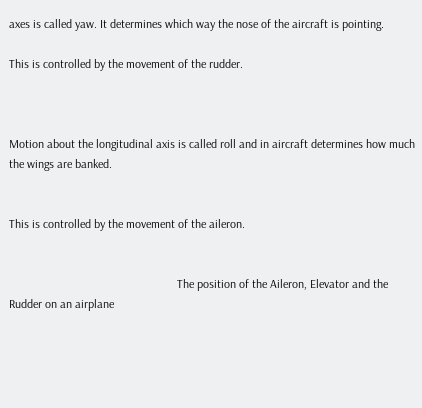axes is called yaw. It determines which way the nose of the aircraft is pointing.

This is controlled by the movement of the rudder.



Motion about the longitudinal axis is called roll and in aircraft determines how much the wings are banked.


This is controlled by the movement of the aileron.


                                                        The position of the Aileron, Elevator and the Rudder on an airplane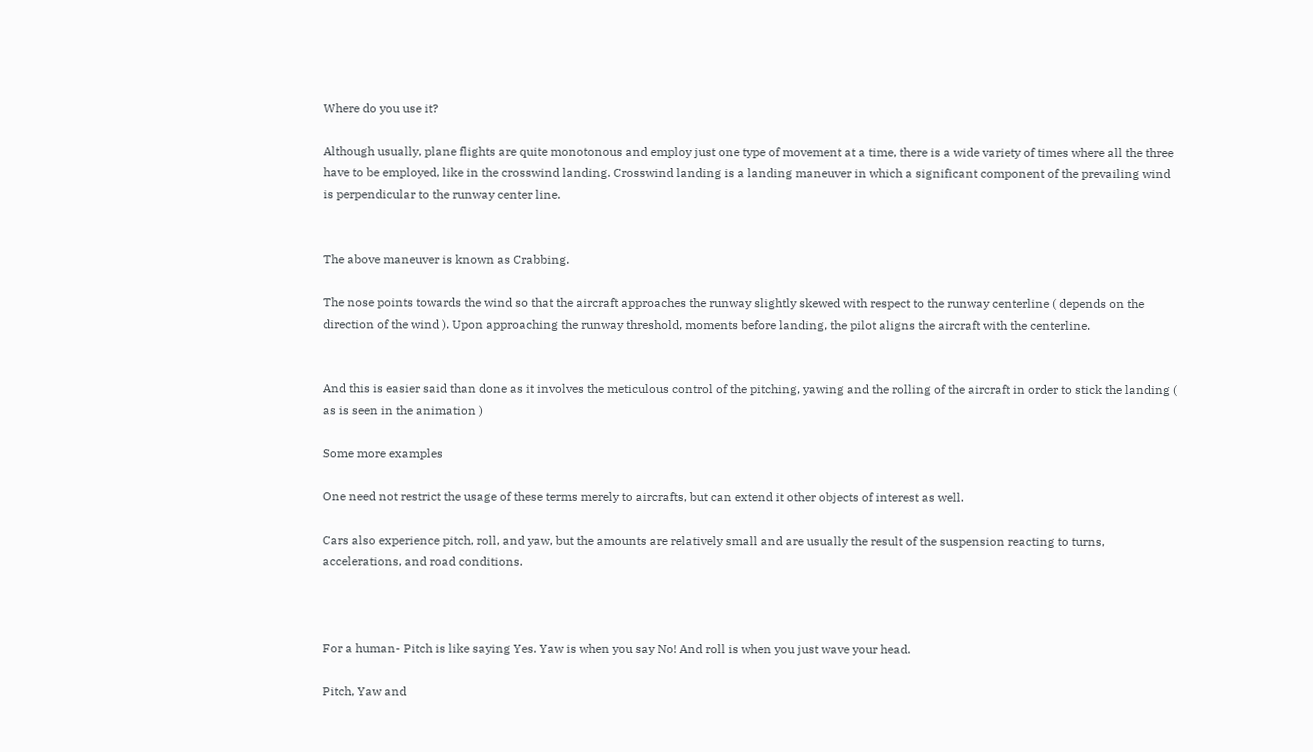Where do you use it?

Although usually, plane flights are quite monotonous and employ just one type of movement at a time, there is a wide variety of times where all the three have to be employed, like in the crosswind landing. Crosswind landing is a landing maneuver in which a significant component of the prevailing wind is perpendicular to the runway center line.


The above maneuver is known as Crabbing.

The nose points towards the wind so that the aircraft approaches the runway slightly skewed with respect to the runway centerline ( depends on the direction of the wind ). Upon approaching the runway threshold, moments before landing, the pilot aligns the aircraft with the centerline.


And this is easier said than done as it involves the meticulous control of the pitching, yawing and the rolling of the aircraft in order to stick the landing ( as is seen in the animation )

Some more examples

One need not restrict the usage of these terms merely to aircrafts, but can extend it other objects of interest as well.

Cars also experience pitch, roll, and yaw, but the amounts are relatively small and are usually the result of the suspension reacting to turns, accelerations, and road conditions.



For a human- Pitch is like saying Yes. Yaw is when you say No! And roll is when you just wave your head.

Pitch, Yaw and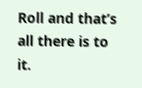Roll and that’s all there is to it.